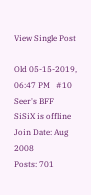View Single Post

Old 05-15-2019, 06:47 PM   #10
Seer's BFF
SiSiX is offline
Join Date: Aug 2008
Posts: 701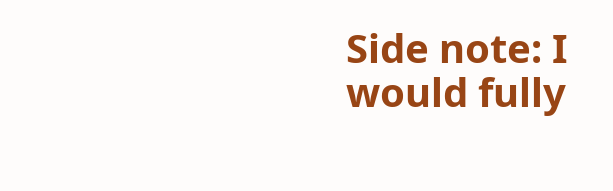Side note: I would fully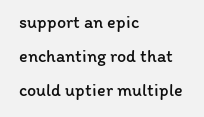support an epic enchanting rod that could uptier multiple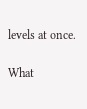levels at once.

What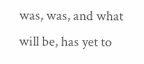was, was, and what will be, has yet to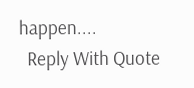happen....
  Reply With Quote